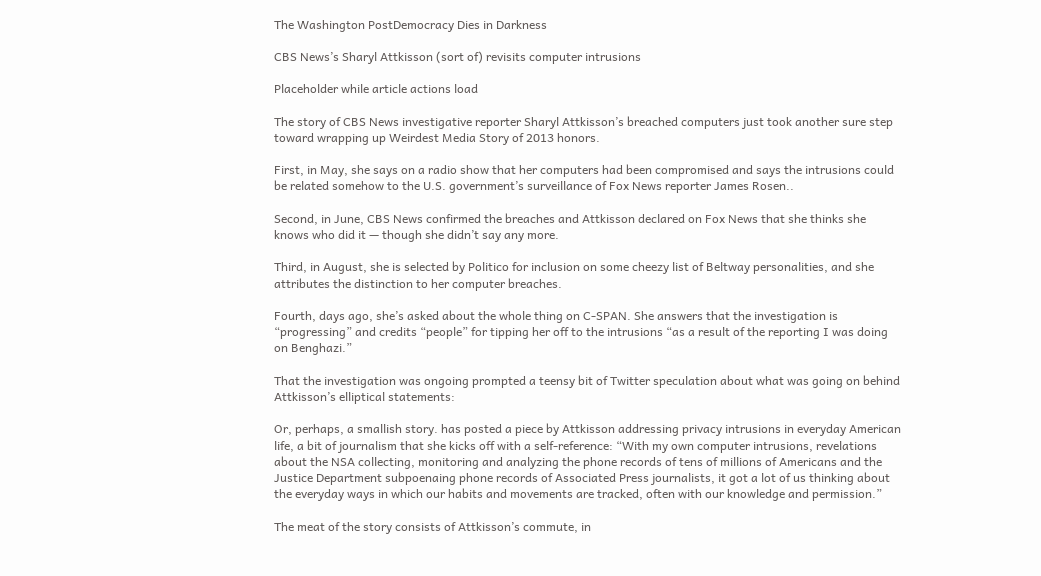The Washington PostDemocracy Dies in Darkness

CBS News’s Sharyl Attkisson (sort of) revisits computer intrusions

Placeholder while article actions load

The story of CBS News investigative reporter Sharyl Attkisson’s breached computers just took another sure step toward wrapping up Weirdest Media Story of 2013 honors.

First, in May, she says on a radio show that her computers had been compromised and says the intrusions could be related somehow to the U.S. government’s surveillance of Fox News reporter James Rosen..

Second, in June, CBS News confirmed the breaches and Attkisson declared on Fox News that she thinks she knows who did it — though she didn’t say any more.

Third, in August, she is selected by Politico for inclusion on some cheezy list of Beltway personalities, and she attributes the distinction to her computer breaches.

Fourth, days ago, she’s asked about the whole thing on C-SPAN. She answers that the investigation is “progressing” and credits “people” for tipping her off to the intrusions “as a result of the reporting I was doing on Benghazi.”

That the investigation was ongoing prompted a teensy bit of Twitter speculation about what was going on behind Attkisson’s elliptical statements:

Or, perhaps, a smallish story. has posted a piece by Attkisson addressing privacy intrusions in everyday American life, a bit of journalism that she kicks off with a self-reference: “With my own computer intrusions, revelations about the NSA collecting, monitoring and analyzing the phone records of tens of millions of Americans and the Justice Department subpoenaing phone records of Associated Press journalists, it got a lot of us thinking about the everyday ways in which our habits and movements are tracked, often with our knowledge and permission.”

The meat of the story consists of Attkisson’s commute, in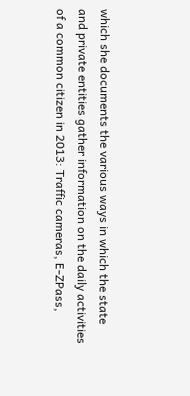which she documents the various ways in which the state and private entities gather information on the daily activities of a common citizen in 2013: Traffic cameras, E-ZPass,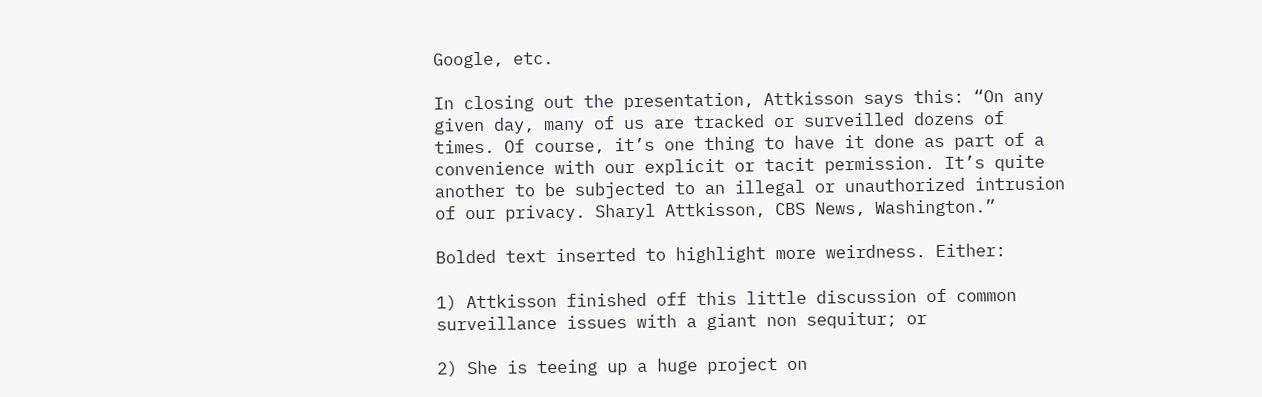Google, etc.

In closing out the presentation, Attkisson says this: “On any given day, many of us are tracked or surveilled dozens of times. Of course, it’s one thing to have it done as part of a convenience with our explicit or tacit permission. It’s quite another to be subjected to an illegal or unauthorized intrusion of our privacy. Sharyl Attkisson, CBS News, Washington.”

Bolded text inserted to highlight more weirdness. Either:

1) Attkisson finished off this little discussion of common surveillance issues with a giant non sequitur; or

2) She is teeing up a huge project on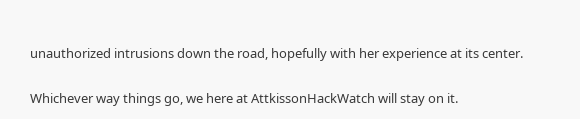unauthorized intrusions down the road, hopefully with her experience at its center.

Whichever way things go, we here at AttkissonHackWatch will stay on it.